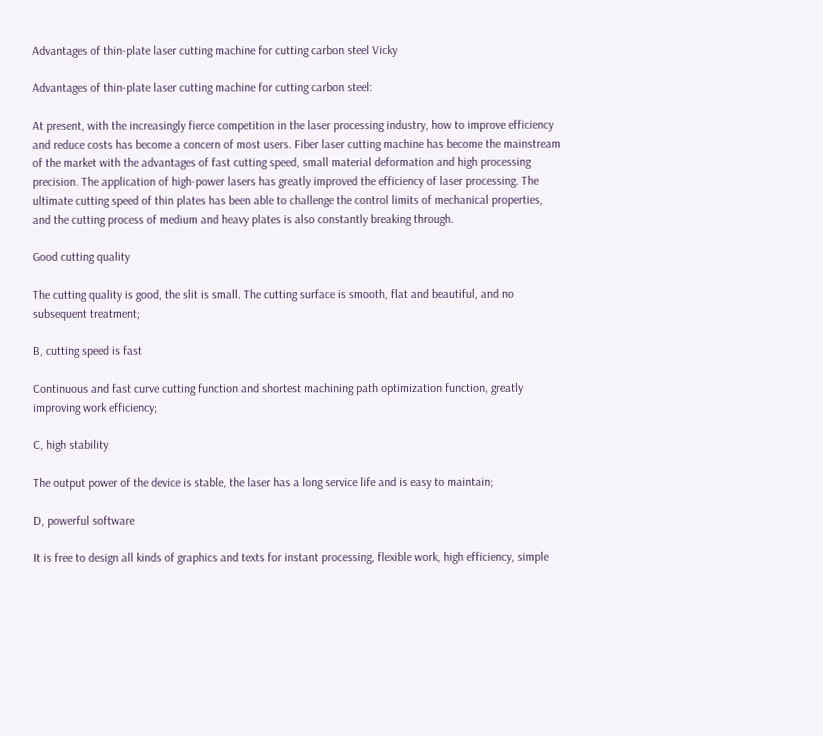Advantages of thin-plate laser cutting machine for cutting carbon steel Vicky

Advantages of thin-plate laser cutting machine for cutting carbon steel:

At present, with the increasingly fierce competition in the laser processing industry, how to improve efficiency and reduce costs has become a concern of most users. Fiber laser cutting machine has become the mainstream of the market with the advantages of fast cutting speed, small material deformation and high processing precision. The application of high-power lasers has greatly improved the efficiency of laser processing. The ultimate cutting speed of thin plates has been able to challenge the control limits of mechanical properties, and the cutting process of medium and heavy plates is also constantly breaking through.

Good cutting quality

The cutting quality is good, the slit is small. The cutting surface is smooth, flat and beautiful, and no subsequent treatment;

B, cutting speed is fast

Continuous and fast curve cutting function and shortest machining path optimization function, greatly improving work efficiency;

C, high stability

The output power of the device is stable, the laser has a long service life and is easy to maintain;

D, powerful software

It is free to design all kinds of graphics and texts for instant processing, flexible work, high efficiency, simple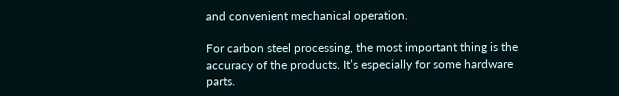and convenient mechanical operation.

For carbon steel processing, the most important thing is the accuracy of the products. It’s especially for some hardware parts.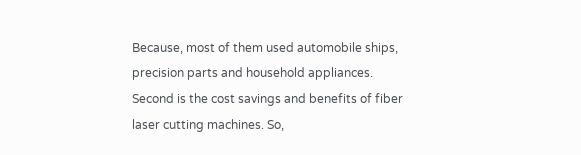Because, most of them used automobile ships, precision parts and household appliances. Second is the cost savings and benefits of fiber laser cutting machines. So,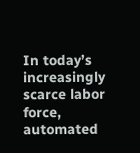In today’s increasingly scarce labor force, automated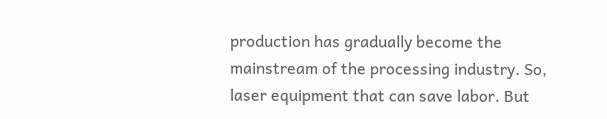production has gradually become the mainstream of the processing industry. So, laser equipment that can save labor. But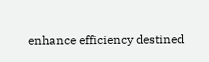enhance efficiency destined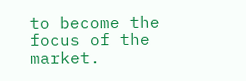to become the focus of the market.